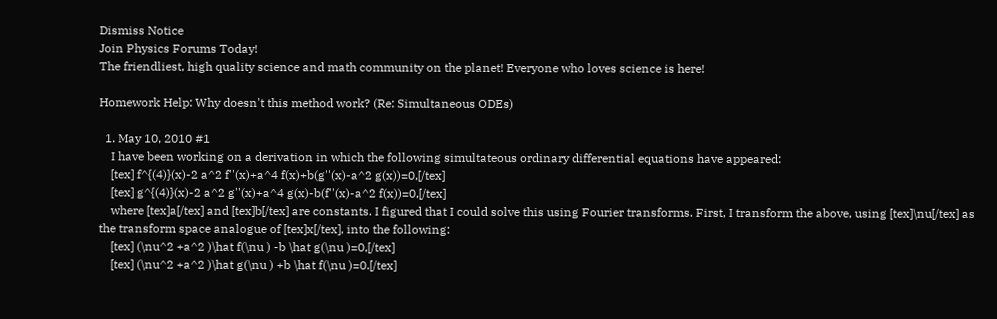Dismiss Notice
Join Physics Forums Today!
The friendliest, high quality science and math community on the planet! Everyone who loves science is here!

Homework Help: Why doesn't this method work? (Re: Simultaneous ODEs)

  1. May 10, 2010 #1
    I have been working on a derivation in which the following simultateous ordinary differential equations have appeared:
    [tex] f^{(4)}(x)-2 a^2 f''(x)+a^4 f(x)+b(g''(x)-a^2 g(x))=0,[/tex]
    [tex] g^{(4)}(x)-2 a^2 g''(x)+a^4 g(x)-b(f''(x)-a^2 f(x))=0,[/tex]
    where [tex]a[/tex] and [tex]b[/tex] are constants. I figured that I could solve this using Fourier transforms. First, I transform the above, using [tex]\nu[/tex] as the transform space analogue of [tex]x[/tex], into the following:
    [tex] (\nu^2 +a^2 )\hat f(\nu ) -b \hat g(\nu )=0,[/tex]
    [tex] (\nu^2 +a^2 )\hat g(\nu ) +b \hat f(\nu )=0.[/tex]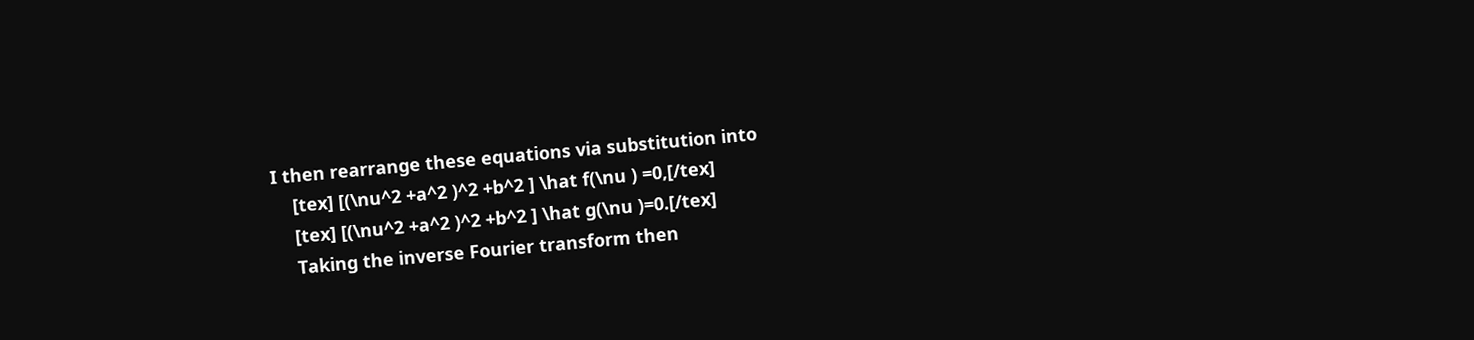I then rearrange these equations via substitution into
    [tex] [(\nu^2 +a^2 )^2 +b^2 ] \hat f(\nu ) =0,[/tex]
    [tex] [(\nu^2 +a^2 )^2 +b^2 ] \hat g(\nu )=0.[/tex]
    Taking the inverse Fourier transform then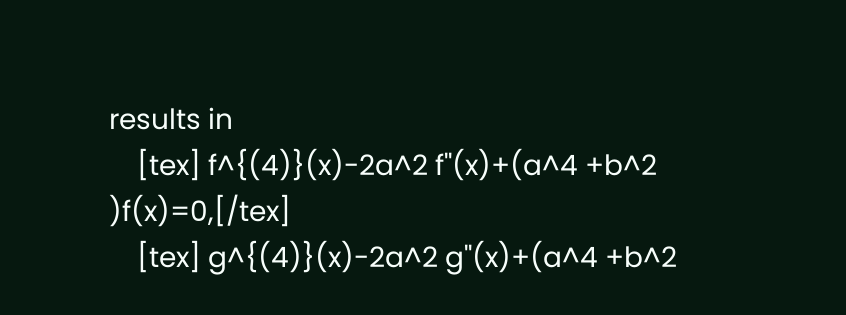results in
    [tex] f^{(4)}(x)-2a^2 f''(x)+(a^4 +b^2 )f(x)=0,[/tex]
    [tex] g^{(4)}(x)-2a^2 g''(x)+(a^4 +b^2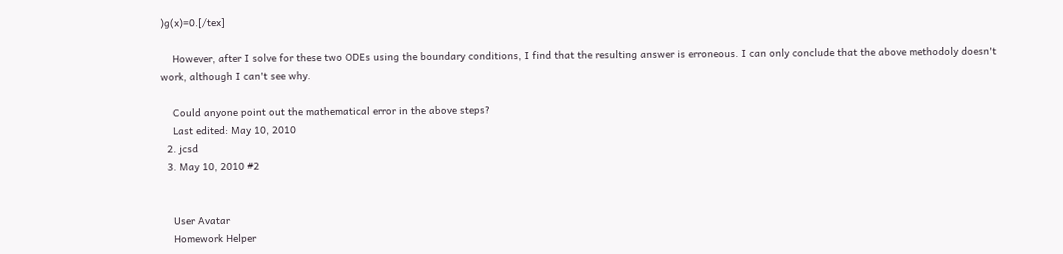)g(x)=0.[/tex]

    However, after I solve for these two ODEs using the boundary conditions, I find that the resulting answer is erroneous. I can only conclude that the above methodoly doesn't work, although I can't see why.

    Could anyone point out the mathematical error in the above steps?
    Last edited: May 10, 2010
  2. jcsd
  3. May 10, 2010 #2


    User Avatar
    Homework Helper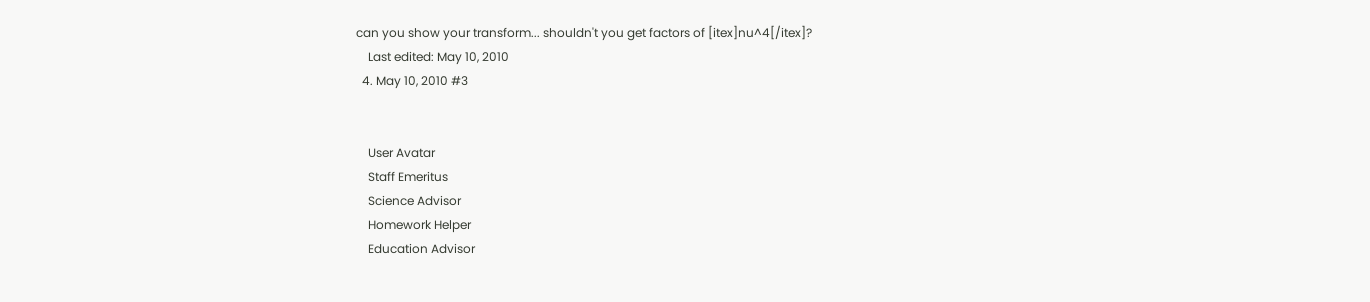can you show your transform... shouldn't you get factors of [itex]nu^4[/itex]?
    Last edited: May 10, 2010
  4. May 10, 2010 #3


    User Avatar
    Staff Emeritus
    Science Advisor
    Homework Helper
    Education Advisor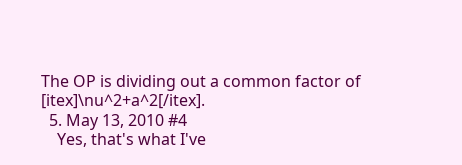The OP is dividing out a common factor of [itex]\nu^2+a^2[/itex].
  5. May 13, 2010 #4
    Yes, that's what I've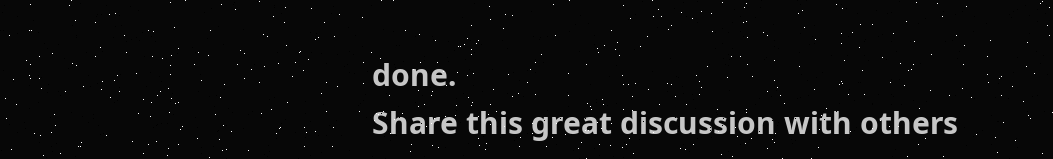done.
Share this great discussion with others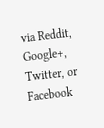via Reddit, Google+, Twitter, or Facebook